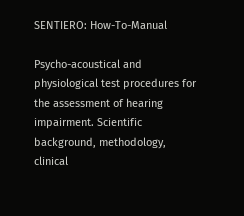SENTIERO: How-To-Manual

Psycho-acoustical and physiological test procedures for the assessment of hearing impairment. Scientific background, methodology, clinical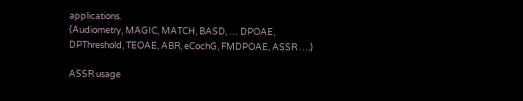applications.
(Audiometry, MAGIC, MATCH, BASD, … DPOAE, DPThreshold, TEOAE, ABR, eCochG, FMDPOAE, ASSR ….)

ASSR usage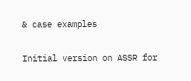& case examples

Initial version on ASSR for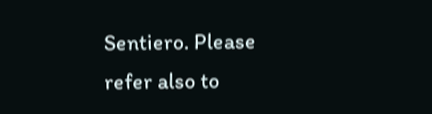Sentiero. Please refer also to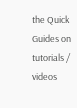the Quick Guides on tutorials / videos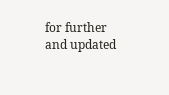for further and updated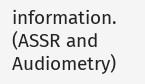information.
(ASSR and Audiometry)